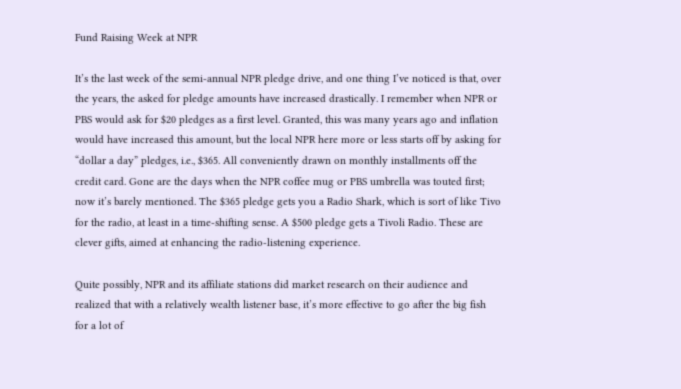Fund Raising Week at NPR

It’s the last week of the semi-annual NPR pledge drive, and one thing I’ve noticed is that, over the years, the asked for pledge amounts have increased drastically. I remember when NPR or PBS would ask for $20 pledges as a first level. Granted, this was many years ago and inflation would have increased this amount, but the local NPR here more or less starts off by asking for “dollar a day” pledges, i.e., $365. All conveniently drawn on monthly installments off the credit card. Gone are the days when the NPR coffee mug or PBS umbrella was touted first; now it’s barely mentioned. The $365 pledge gets you a Radio Shark, which is sort of like Tivo for the radio, at least in a time-shifting sense. A $500 pledge gets a Tivoli Radio. These are clever gifts, aimed at enhancing the radio-listening experience.

Quite possibly, NPR and its affiliate stations did market research on their audience and realized that with a relatively wealth listener base, it’s more effective to go after the big fish for a lot of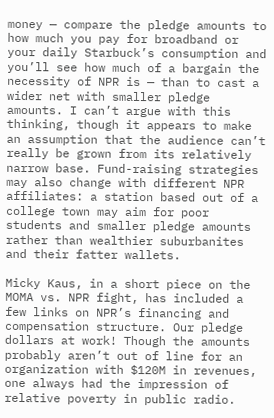money — compare the pledge amounts to how much you pay for broadband or your daily Starbuck’s consumption and you’ll see how much of a bargain the necessity of NPR is — than to cast a wider net with smaller pledge amounts. I can’t argue with this thinking, though it appears to make an assumption that the audience can’t really be grown from its relatively narrow base. Fund-raising strategies may also change with different NPR affiliates: a station based out of a college town may aim for poor students and smaller pledge amounts rather than wealthier suburbanites and their fatter wallets.

Micky Kaus, in a short piece on the MOMA vs. NPR fight, has included a few links on NPR’s financing and compensation structure. Our pledge dollars at work! Though the amounts probably aren’t out of line for an organization with $120M in revenues, one always had the impression of relative poverty in public radio.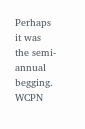Perhaps it was the semi-annual begging. WCPN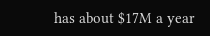has about $17M a year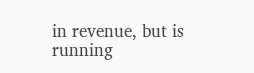in revenue, but is running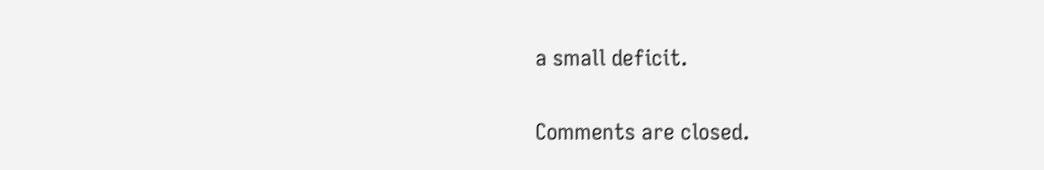a small deficit.

Comments are closed.